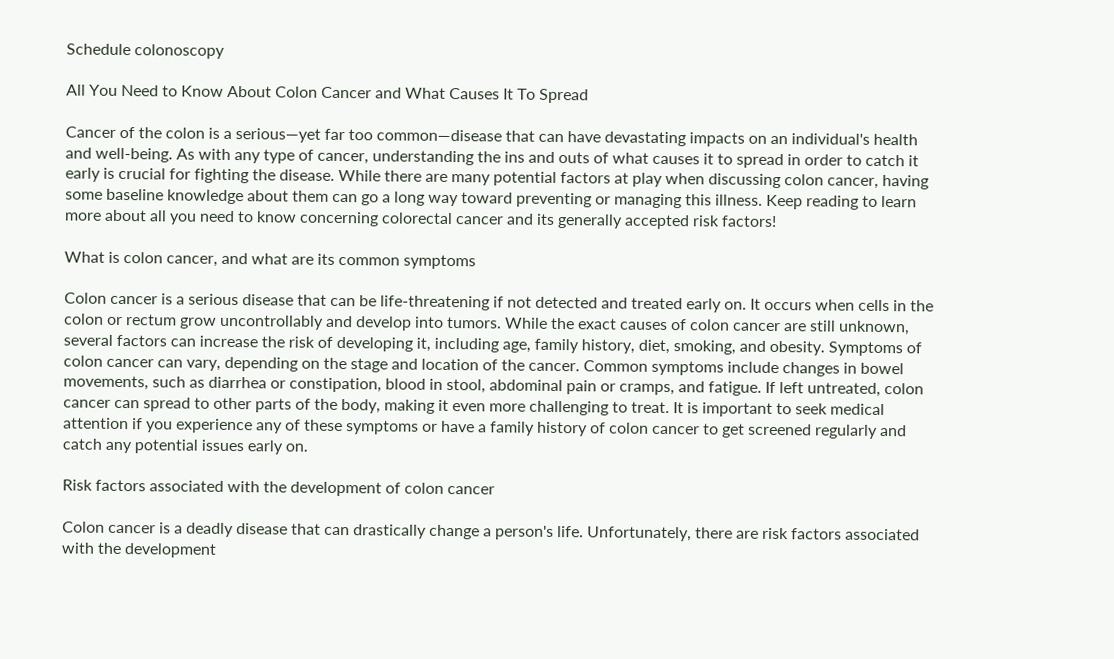Schedule colonoscopy

All You Need to Know About Colon Cancer and What Causes It To Spread

Cancer of the colon is a serious—yet far too common—disease that can have devastating impacts on an individual's health and well-being. As with any type of cancer, understanding the ins and outs of what causes it to spread in order to catch it early is crucial for fighting the disease. While there are many potential factors at play when discussing colon cancer, having some baseline knowledge about them can go a long way toward preventing or managing this illness. Keep reading to learn more about all you need to know concerning colorectal cancer and its generally accepted risk factors!

What is colon cancer, and what are its common symptoms

Colon cancer is a serious disease that can be life-threatening if not detected and treated early on. It occurs when cells in the colon or rectum grow uncontrollably and develop into tumors. While the exact causes of colon cancer are still unknown, several factors can increase the risk of developing it, including age, family history, diet, smoking, and obesity. Symptoms of colon cancer can vary, depending on the stage and location of the cancer. Common symptoms include changes in bowel movements, such as diarrhea or constipation, blood in stool, abdominal pain or cramps, and fatigue. If left untreated, colon cancer can spread to other parts of the body, making it even more challenging to treat. It is important to seek medical attention if you experience any of these symptoms or have a family history of colon cancer to get screened regularly and catch any potential issues early on.

Risk factors associated with the development of colon cancer

Colon cancer is a deadly disease that can drastically change a person's life. Unfortunately, there are risk factors associated with the development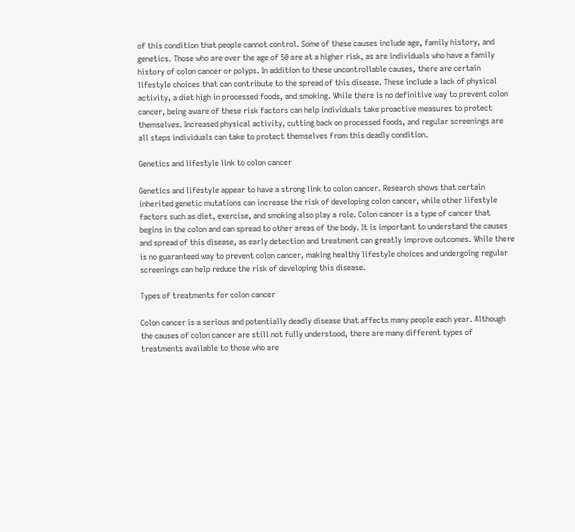of this condition that people cannot control. Some of these causes include age, family history, and genetics. Those who are over the age of 50 are at a higher risk, as are individuals who have a family history of colon cancer or polyps. In addition to these uncontrollable causes, there are certain lifestyle choices that can contribute to the spread of this disease. These include a lack of physical activity, a diet high in processed foods, and smoking. While there is no definitive way to prevent colon cancer, being aware of these risk factors can help individuals take proactive measures to protect themselves. Increased physical activity, cutting back on processed foods, and regular screenings are all steps individuals can take to protect themselves from this deadly condition.

Genetics and lifestyle link to colon cancer

Genetics and lifestyle appear to have a strong link to colon cancer. Research shows that certain inherited genetic mutations can increase the risk of developing colon cancer, while other lifestyle factors such as diet, exercise, and smoking also play a role. Colon cancer is a type of cancer that begins in the colon and can spread to other areas of the body. It is important to understand the causes and spread of this disease, as early detection and treatment can greatly improve outcomes. While there is no guaranteed way to prevent colon cancer, making healthy lifestyle choices and undergoing regular screenings can help reduce the risk of developing this disease.

Types of treatments for colon cancer

Colon cancer is a serious and potentially deadly disease that affects many people each year. Although the causes of colon cancer are still not fully understood, there are many different types of treatments available to those who are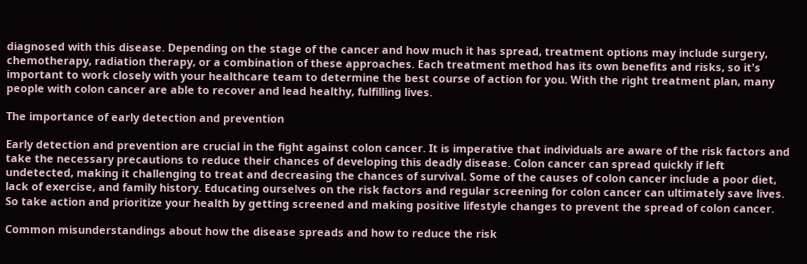diagnosed with this disease. Depending on the stage of the cancer and how much it has spread, treatment options may include surgery, chemotherapy, radiation therapy, or a combination of these approaches. Each treatment method has its own benefits and risks, so it's important to work closely with your healthcare team to determine the best course of action for you. With the right treatment plan, many people with colon cancer are able to recover and lead healthy, fulfilling lives.

The importance of early detection and prevention

Early detection and prevention are crucial in the fight against colon cancer. It is imperative that individuals are aware of the risk factors and take the necessary precautions to reduce their chances of developing this deadly disease. Colon cancer can spread quickly if left undetected, making it challenging to treat and decreasing the chances of survival. Some of the causes of colon cancer include a poor diet, lack of exercise, and family history. Educating ourselves on the risk factors and regular screening for colon cancer can ultimately save lives. So take action and prioritize your health by getting screened and making positive lifestyle changes to prevent the spread of colon cancer.

Common misunderstandings about how the disease spreads and how to reduce the risk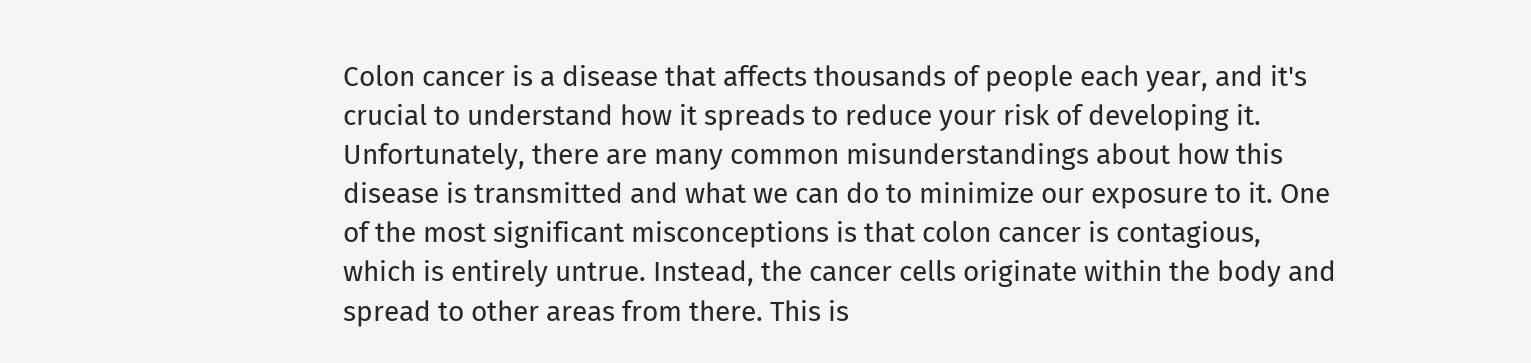Colon cancer is a disease that affects thousands of people each year, and it's crucial to understand how it spreads to reduce your risk of developing it. Unfortunately, there are many common misunderstandings about how this disease is transmitted and what we can do to minimize our exposure to it. One of the most significant misconceptions is that colon cancer is contagious, which is entirely untrue. Instead, the cancer cells originate within the body and spread to other areas from there. This is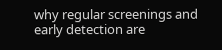why regular screenings and early detection are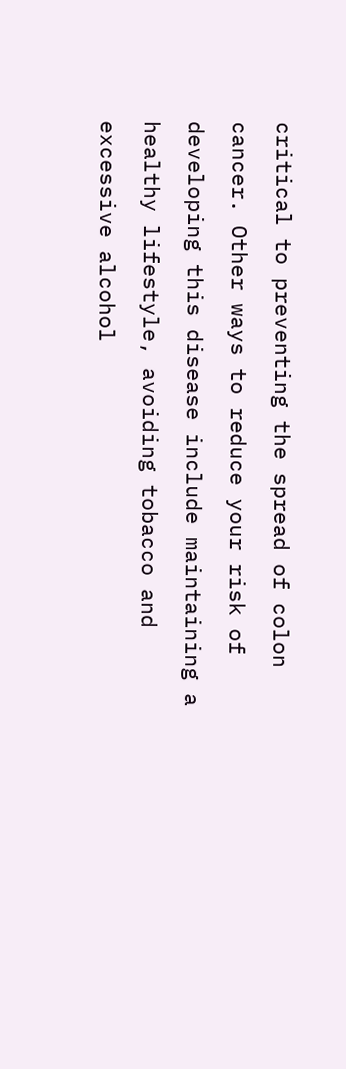critical to preventing the spread of colon cancer. Other ways to reduce your risk of developing this disease include maintaining a healthy lifestyle, avoiding tobacco and excessive alcohol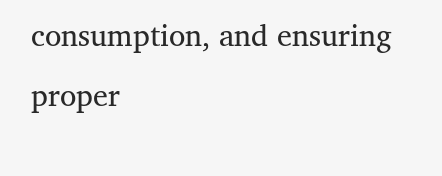consumption, and ensuring proper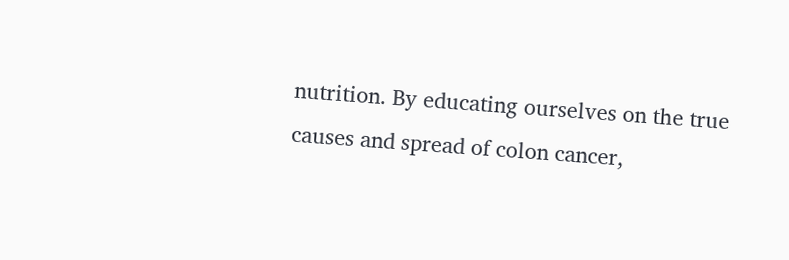nutrition. By educating ourselves on the true causes and spread of colon cancer,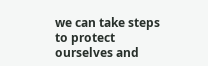we can take steps to protect ourselves and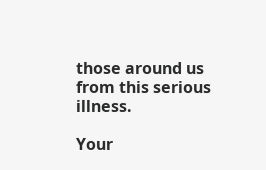those around us from this serious illness.

Your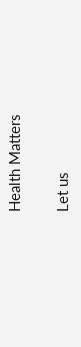Health Matters

Let us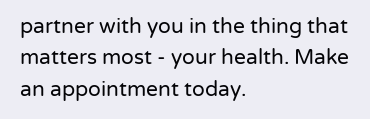partner with you in the thing that matters most - your health. Make an appointment today.